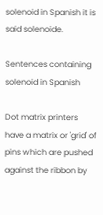solenoid in Spanish it is said solenoide.

Sentences containing solenoid in Spanish

Dot matrix printers have a matrix or 'grid' of pins which are pushed against the ribbon by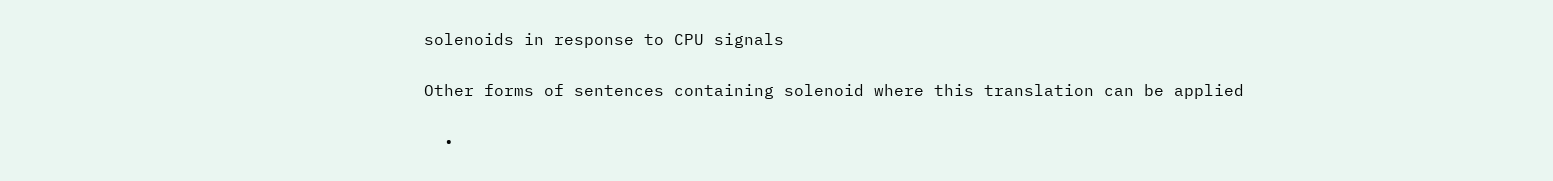solenoids in response to CPU signals

Other forms of sentences containing solenoid where this translation can be applied

  •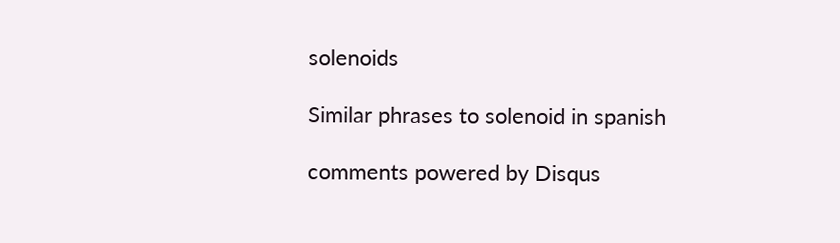solenoids

Similar phrases to solenoid in spanish

comments powered by Disqus